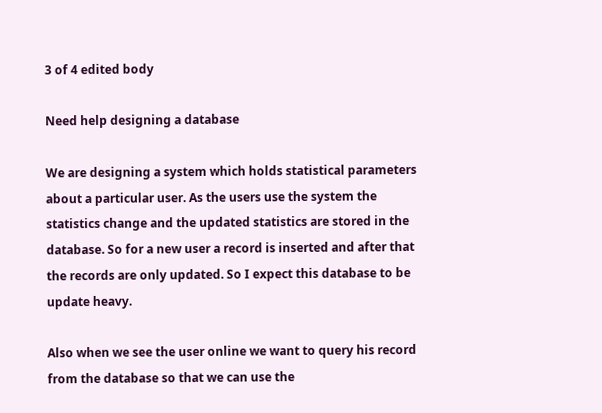3 of 4 edited body

Need help designing a database

We are designing a system which holds statistical parameters about a particular user. As the users use the system the statistics change and the updated statistics are stored in the database. So for a new user a record is inserted and after that the records are only updated. So I expect this database to be update heavy.

Also when we see the user online we want to query his record from the database so that we can use the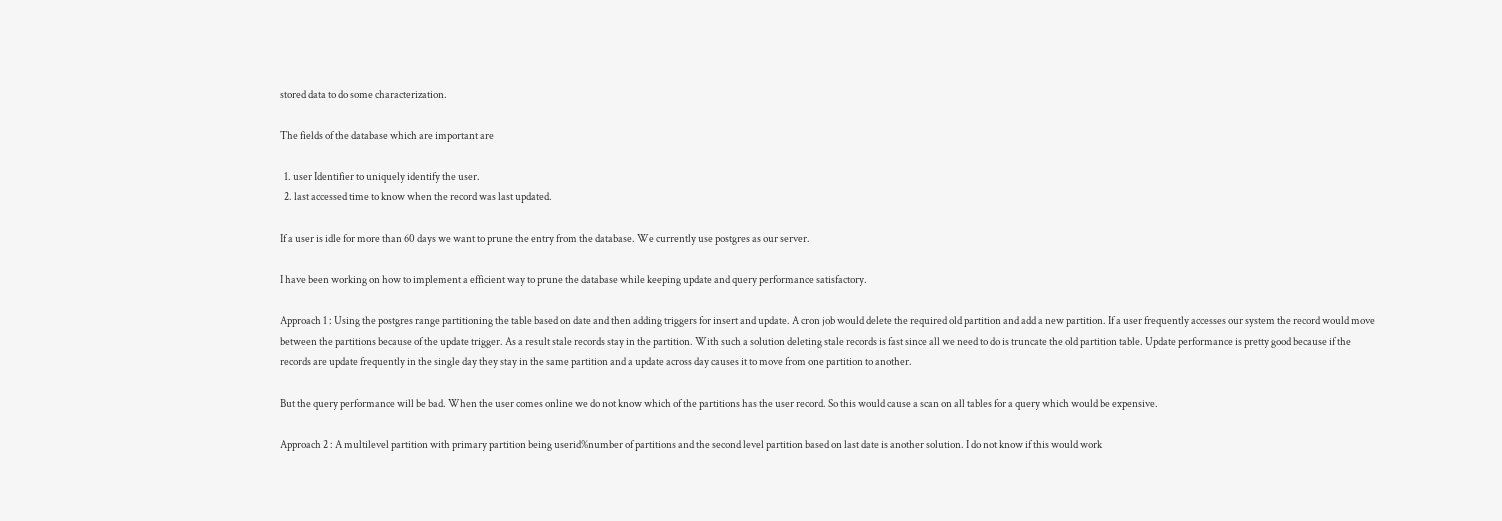stored data to do some characterization.

The fields of the database which are important are

  1. user Identifier to uniquely identify the user.
  2. last accessed time to know when the record was last updated.

If a user is idle for more than 60 days we want to prune the entry from the database. We currently use postgres as our server.

I have been working on how to implement a efficient way to prune the database while keeping update and query performance satisfactory.

Approach 1 : Using the postgres range partitioning the table based on date and then adding triggers for insert and update. A cron job would delete the required old partition and add a new partition. If a user frequently accesses our system the record would move between the partitions because of the update trigger. As a result stale records stay in the partition. With such a solution deleting stale records is fast since all we need to do is truncate the old partition table. Update performance is pretty good because if the records are update frequently in the single day they stay in the same partition and a update across day causes it to move from one partition to another.

But the query performance will be bad. When the user comes online we do not know which of the partitions has the user record. So this would cause a scan on all tables for a query which would be expensive.

Approach 2 : A multilevel partition with primary partition being userid%number of partitions and the second level partition based on last date is another solution. I do not know if this would work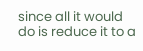since all it would do is reduce it to a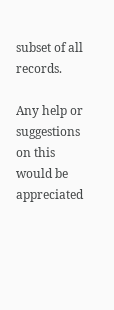subset of all records.

Any help or suggestions on this would be appreciated